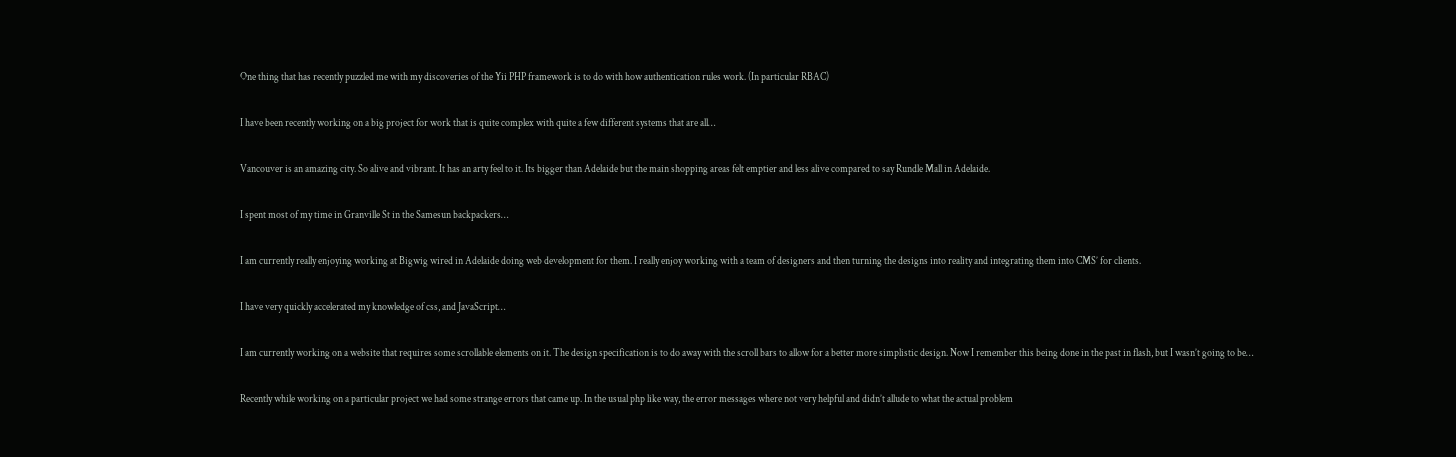One thing that has recently puzzled me with my discoveries of the Yii PHP framework is to do with how authentication rules work. (In particular RBAC)

I have been recently working on a big project for work that is quite complex with quite a few different systems that are all…

Vancouver is an amazing city. So alive and vibrant. It has an arty feel to it. Its bigger than Adelaide but the main shopping areas felt emptier and less alive compared to say Rundle Mall in Adelaide.

I spent most of my time in Granville St in the Samesun backpackers…

I am currently really enjoying working at Bigwig wired in Adelaide doing web development for them. I really enjoy working with a team of designers and then turning the designs into reality and integrating them into CMS’ for clients.

I have very quickly accelerated my knowledge of css, and JavaScript…

I am currently working on a website that requires some scrollable elements on it. The design specification is to do away with the scroll bars to allow for a better more simplistic design. Now I remember this being done in the past in flash, but I wasn’t going to be…

Recently while working on a particular project we had some strange errors that came up. In the usual php like way, the error messages where not very helpful and didn’t allude to what the actual problem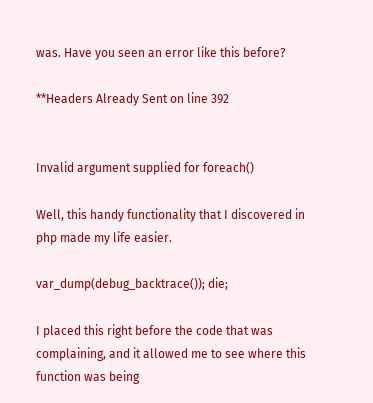was. Have you seen an error like this before?

**Headers Already Sent on line 392


Invalid argument supplied for foreach()

Well, this handy functionality that I discovered in php made my life easier.

var_dump(debug_backtrace()); die;

I placed this right before the code that was complaining, and it allowed me to see where this function was being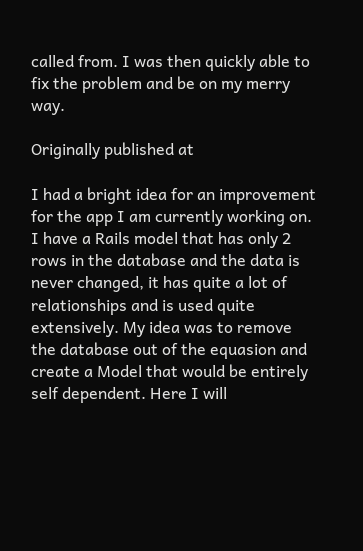called from. I was then quickly able to fix the problem and be on my merry way.

Originally published at

I had a bright idea for an improvement for the app I am currently working on. I have a Rails model that has only 2 rows in the database and the data is never changed, it has quite a lot of relationships and is used quite extensively. My idea was to remove the database out of the equasion and create a Model that would be entirely self dependent. Here I will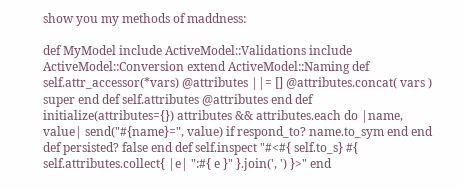show you my methods of maddness:

def MyModel include ActiveModel::Validations include ActiveModel::Conversion extend ActiveModel::Naming def self.attr_accessor(*vars) @attributes ||= [] @attributes.concat( vars ) super end def self.attributes @attributes end def initialize(attributes={}) attributes && attributes.each do |name, value| send("#{name}=", value) if respond_to? name.to_sym end end def persisted? false end def self.inspect "#<#{ self.to_s} #{ self.attributes.collect{ |e| ":#{ e }" }.join(', ') }>" end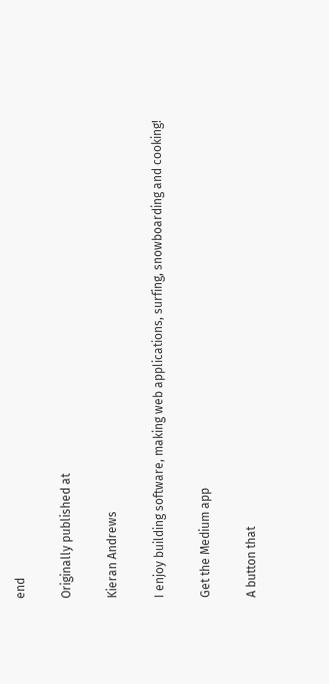end

Originally published at

Kieran Andrews

I enjoy building software, making web applications, surfing, snowboarding and cooking!

Get the Medium app

A button that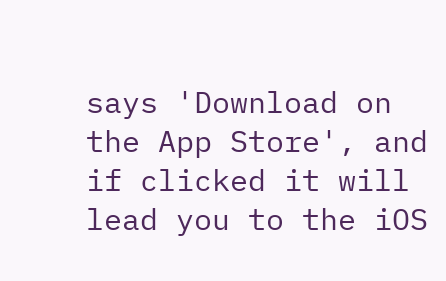says 'Download on the App Store', and if clicked it will lead you to the iOS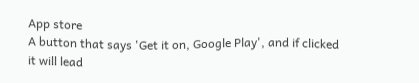App store
A button that says 'Get it on, Google Play', and if clicked it will lead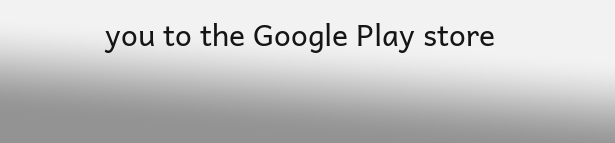you to the Google Play store